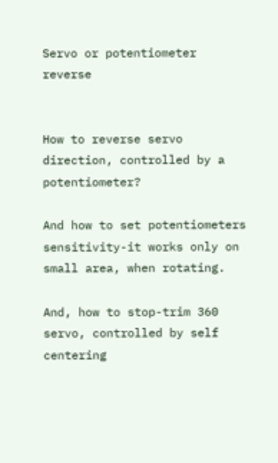Servo or potentiometer reverse


How to reverse servo direction, controlled by a potentiometer?

And how to set potentiometers sensitivity-it works only on small area, when rotating.

And, how to stop-trim 360 servo, controlled by self centering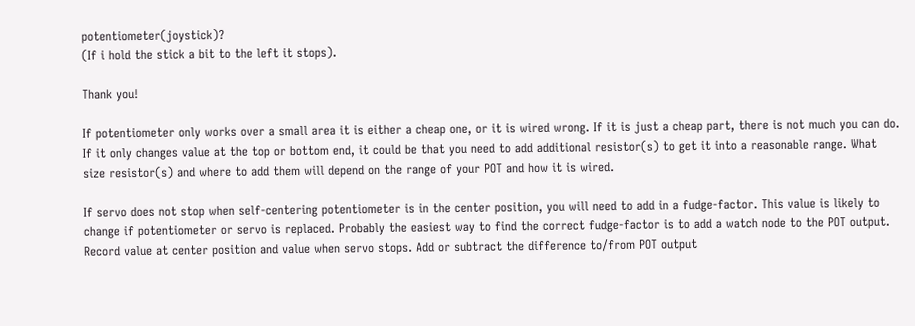potentiometer(joystick)?
(If i hold the stick a bit to the left it stops).

Thank you!

If potentiometer only works over a small area it is either a cheap one, or it is wired wrong. If it is just a cheap part, there is not much you can do. If it only changes value at the top or bottom end, it could be that you need to add additional resistor(s) to get it into a reasonable range. What size resistor(s) and where to add them will depend on the range of your POT and how it is wired.

If servo does not stop when self-centering potentiometer is in the center position, you will need to add in a fudge-factor. This value is likely to change if potentiometer or servo is replaced. Probably the easiest way to find the correct fudge-factor is to add a watch node to the POT output. Record value at center position and value when servo stops. Add or subtract the difference to/from POT output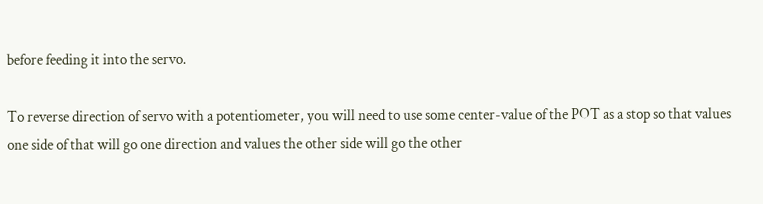before feeding it into the servo.

To reverse direction of servo with a potentiometer, you will need to use some center-value of the POT as a stop so that values one side of that will go one direction and values the other side will go the other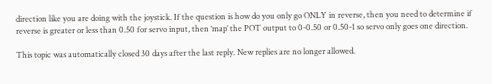direction like you are doing with the joystick. If the question is how do you only go ONLY in reverse, then you need to determine if reverse is greater or less than 0.50 for servo input, then ‘map’ the POT output to 0-0.50 or 0.50-1 so servo only goes one direction.

This topic was automatically closed 30 days after the last reply. New replies are no longer allowed.